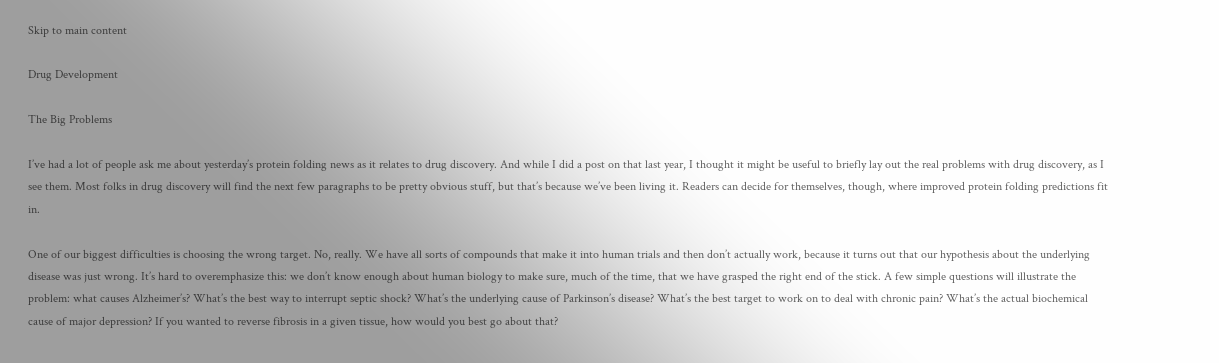Skip to main content

Drug Development

The Big Problems

I’ve had a lot of people ask me about yesterday’s protein folding news as it relates to drug discovery. And while I did a post on that last year, I thought it might be useful to briefly lay out the real problems with drug discovery, as I see them. Most folks in drug discovery will find the next few paragraphs to be pretty obvious stuff, but that’s because we’ve been living it. Readers can decide for themselves, though, where improved protein folding predictions fit in.

One of our biggest difficulties is choosing the wrong target. No, really. We have all sorts of compounds that make it into human trials and then don’t actually work, because it turns out that our hypothesis about the underlying disease was just wrong. It’s hard to overemphasize this: we don’t know enough about human biology to make sure, much of the time, that we have grasped the right end of the stick. A few simple questions will illustrate the problem: what causes Alzheimer’s? What’s the best way to interrupt septic shock? What’s the underlying cause of Parkinson’s disease? What’s the best target to work on to deal with chronic pain? What’s the actual biochemical cause of major depression? If you wanted to reverse fibrosis in a given tissue, how would you best go about that?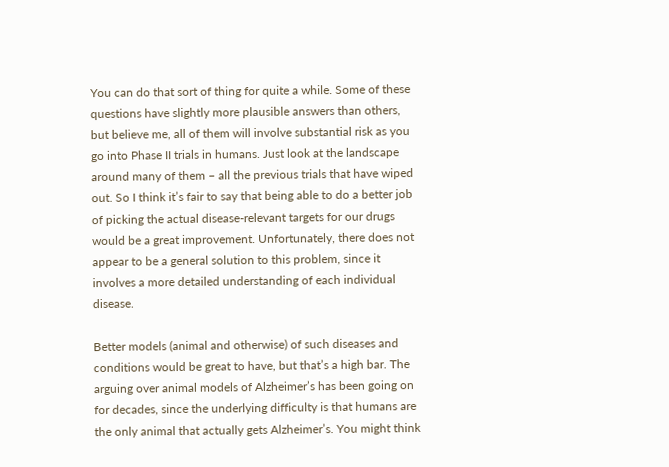You can do that sort of thing for quite a while. Some of these questions have slightly more plausible answers than others, but believe me, all of them will involve substantial risk as you go into Phase II trials in humans. Just look at the landscape around many of them – all the previous trials that have wiped out. So I think it’s fair to say that being able to do a better job of picking the actual disease-relevant targets for our drugs would be a great improvement. Unfortunately, there does not appear to be a general solution to this problem, since it involves a more detailed understanding of each individual disease.

Better models (animal and otherwise) of such diseases and conditions would be great to have, but that’s a high bar. The arguing over animal models of Alzheimer’s has been going on for decades, since the underlying difficulty is that humans are the only animal that actually gets Alzheimer’s. You might think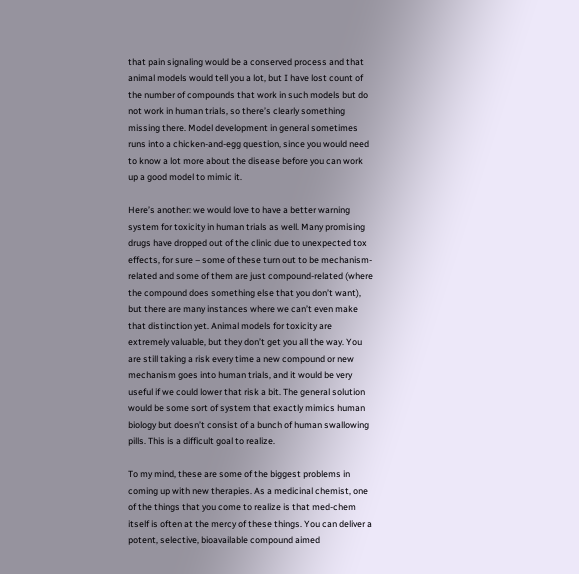that pain signaling would be a conserved process and that animal models would tell you a lot, but I have lost count of the number of compounds that work in such models but do not work in human trials, so there’s clearly something missing there. Model development in general sometimes runs into a chicken-and-egg question, since you would need to know a lot more about the disease before you can work up a good model to mimic it.

Here’s another: we would love to have a better warning system for toxicity in human trials as well. Many promising drugs have dropped out of the clinic due to unexpected tox effects, for sure – some of these turn out to be mechanism-related and some of them are just compound-related (where the compound does something else that you don’t want), but there are many instances where we can’t even make that distinction yet. Animal models for toxicity are extremely valuable, but they don’t get you all the way. You are still taking a risk every time a new compound or new mechanism goes into human trials, and it would be very useful if we could lower that risk a bit. The general solution would be some sort of system that exactly mimics human biology but doesn’t consist of a bunch of human swallowing pills. This is a difficult goal to realize.

To my mind, these are some of the biggest problems in coming up with new therapies. As a medicinal chemist, one of the things that you come to realize is that med-chem itself is often at the mercy of these things. You can deliver a potent, selective, bioavailable compound aimed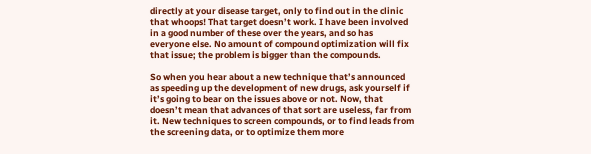directly at your disease target, only to find out in the clinic that whoops! That target doesn’t work. I have been involved in a good number of these over the years, and so has everyone else. No amount of compound optimization will fix that issue; the problem is bigger than the compounds.

So when you hear about a new technique that’s announced as speeding up the development of new drugs, ask yourself if it’s going to bear on the issues above or not. Now, that doesn’t mean that advances of that sort are useless, far from it. New techniques to screen compounds, or to find leads from the screening data, or to optimize them more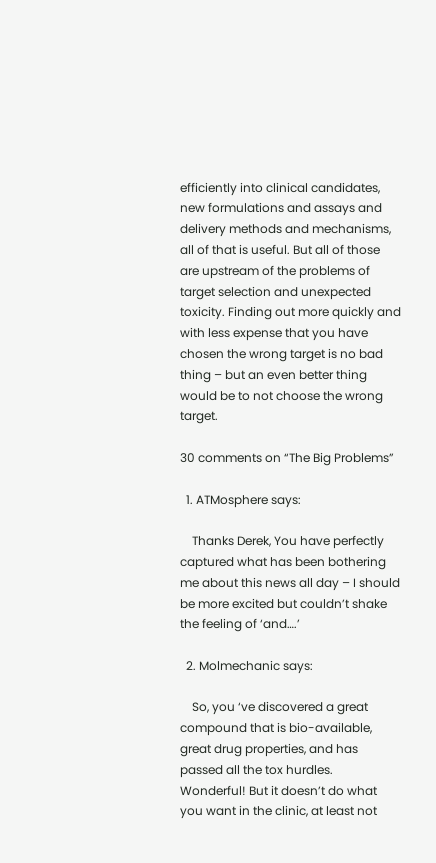efficiently into clinical candidates, new formulations and assays and delivery methods and mechanisms, all of that is useful. But all of those are upstream of the problems of target selection and unexpected toxicity. Finding out more quickly and with less expense that you have chosen the wrong target is no bad thing – but an even better thing would be to not choose the wrong target.

30 comments on “The Big Problems”

  1. ATMosphere says:

    Thanks Derek, You have perfectly captured what has been bothering me about this news all day – I should be more excited but couldn’t shake the feeling of ‘and….’

  2. Molmechanic says:

    So, you ‘ve discovered a great compound that is bio-available, great drug properties, and has passed all the tox hurdles. Wonderful! But it doesn’t do what you want in the clinic, at least not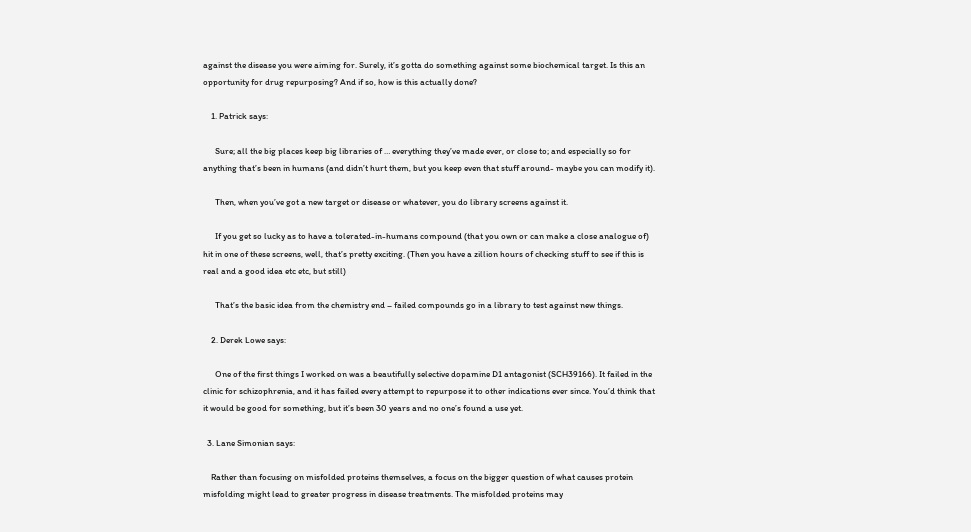against the disease you were aiming for. Surely, it’s gotta do something against some biochemical target. Is this an opportunity for drug repurposing? And if so, how is this actually done?

    1. Patrick says:

      Sure; all the big places keep big libraries of … everything they’ve made ever, or close to; and especially so for anything that’s been in humans (and didn’t hurt them, but you keep even that stuff around- maybe you can modify it).

      Then, when you’ve got a new target or disease or whatever, you do library screens against it.

      If you get so lucky as to have a tolerated-in-humans compound (that you own or can make a close analogue of) hit in one of these screens, well, that’s pretty exciting. (Then you have a zillion hours of checking stuff to see if this is real and a good idea etc etc, but still)

      That’s the basic idea from the chemistry end – failed compounds go in a library to test against new things.

    2. Derek Lowe says:

      One of the first things I worked on was a beautifully selective dopamine D1 antagonist (SCH39166). It failed in the clinic for schizophrenia, and it has failed every attempt to repurpose it to other indications ever since. You’d think that it would be good for something, but it’s been 30 years and no one’s found a use yet.

  3. Lane Simonian says:

    Rather than focusing on misfolded proteins themselves, a focus on the bigger question of what causes protein misfolding might lead to greater progress in disease treatments. The misfolded proteins may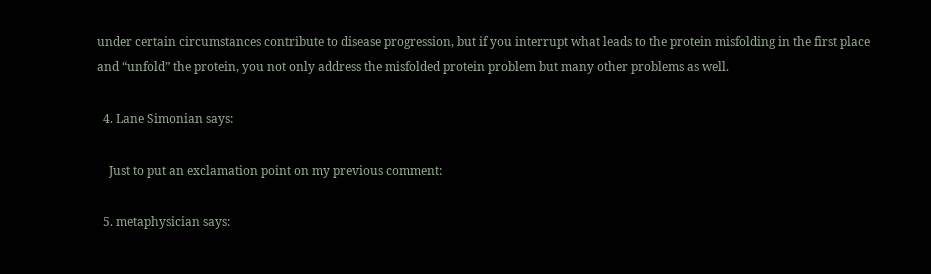under certain circumstances contribute to disease progression, but if you interrupt what leads to the protein misfolding in the first place and “unfold” the protein, you not only address the misfolded protein problem but many other problems as well.

  4. Lane Simonian says:

    Just to put an exclamation point on my previous comment:

  5. metaphysician says: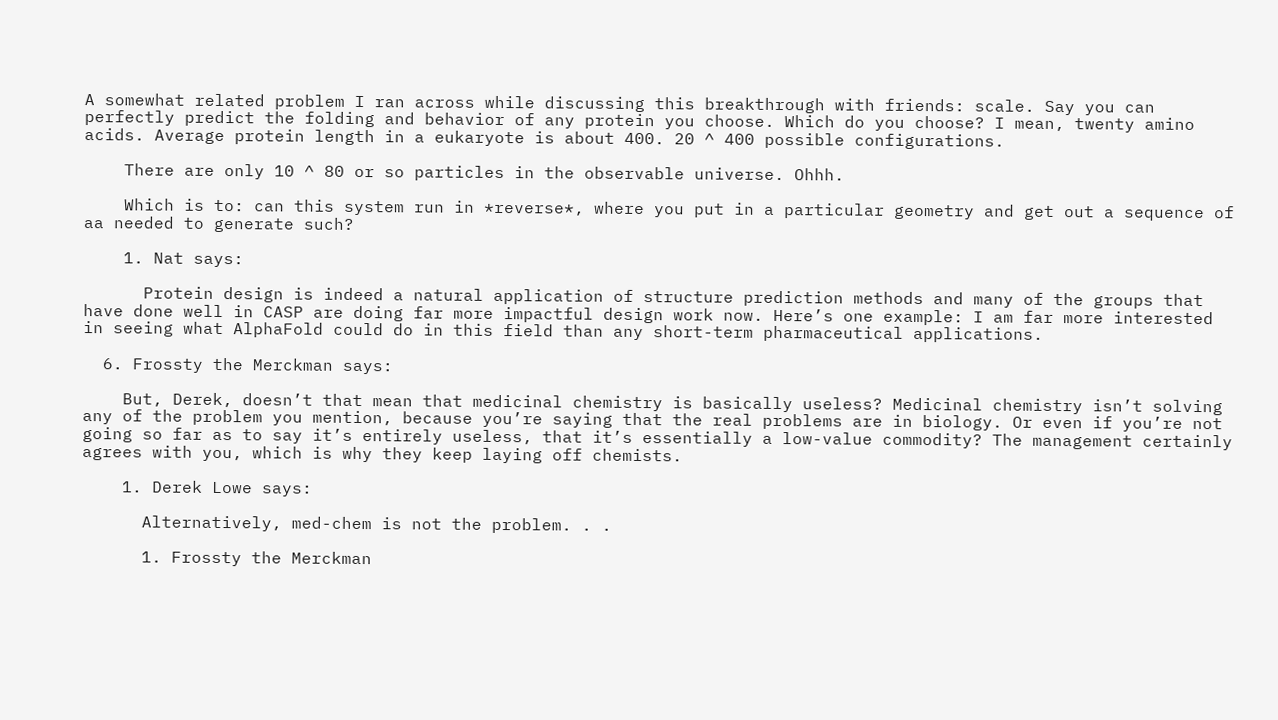A somewhat related problem I ran across while discussing this breakthrough with friends: scale. Say you can perfectly predict the folding and behavior of any protein you choose. Which do you choose? I mean, twenty amino acids. Average protein length in a eukaryote is about 400. 20 ^ 400 possible configurations.

    There are only 10 ^ 80 or so particles in the observable universe. Ohhh.

    Which is to: can this system run in *reverse*, where you put in a particular geometry and get out a sequence of aa needed to generate such?

    1. Nat says:

      Protein design is indeed a natural application of structure prediction methods and many of the groups that have done well in CASP are doing far more impactful design work now. Here’s one example: I am far more interested in seeing what AlphaFold could do in this field than any short-term pharmaceutical applications.

  6. Frossty the Merckman says:

    But, Derek, doesn’t that mean that medicinal chemistry is basically useless? Medicinal chemistry isn’t solving any of the problem you mention, because you’re saying that the real problems are in biology. Or even if you’re not going so far as to say it’s entirely useless, that it’s essentially a low-value commodity? The management certainly agrees with you, which is why they keep laying off chemists.

    1. Derek Lowe says:

      Alternatively, med-chem is not the problem. . .

      1. Frossty the Merckman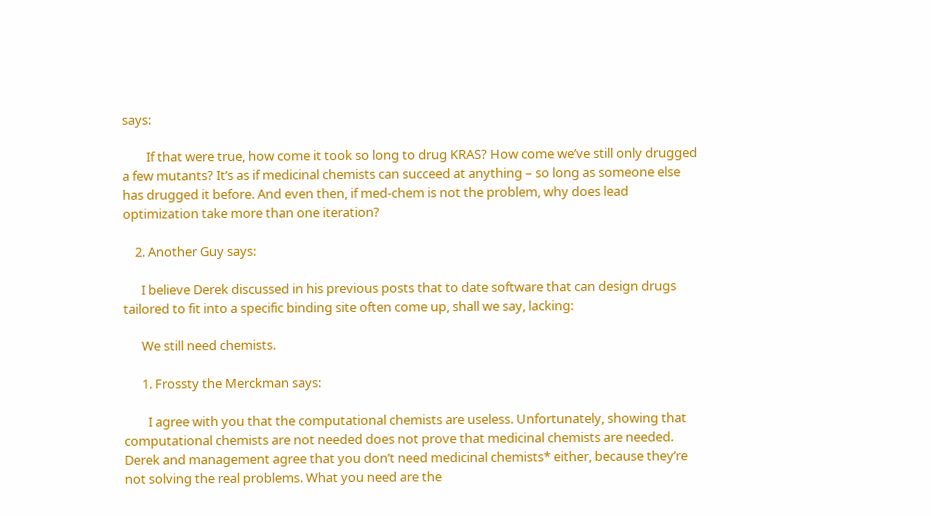says:

        If that were true, how come it took so long to drug KRAS? How come we’ve still only drugged a few mutants? It’s as if medicinal chemists can succeed at anything – so long as someone else has drugged it before. And even then, if med-chem is not the problem, why does lead optimization take more than one iteration?

    2. Another Guy says:

      I believe Derek discussed in his previous posts that to date software that can design drugs tailored to fit into a specific binding site often come up, shall we say, lacking:

      We still need chemists.

      1. Frossty the Merckman says:

        I agree with you that the computational chemists are useless. Unfortunately, showing that computational chemists are not needed does not prove that medicinal chemists are needed. Derek and management agree that you don’t need medicinal chemists* either, because they’re not solving the real problems. What you need are the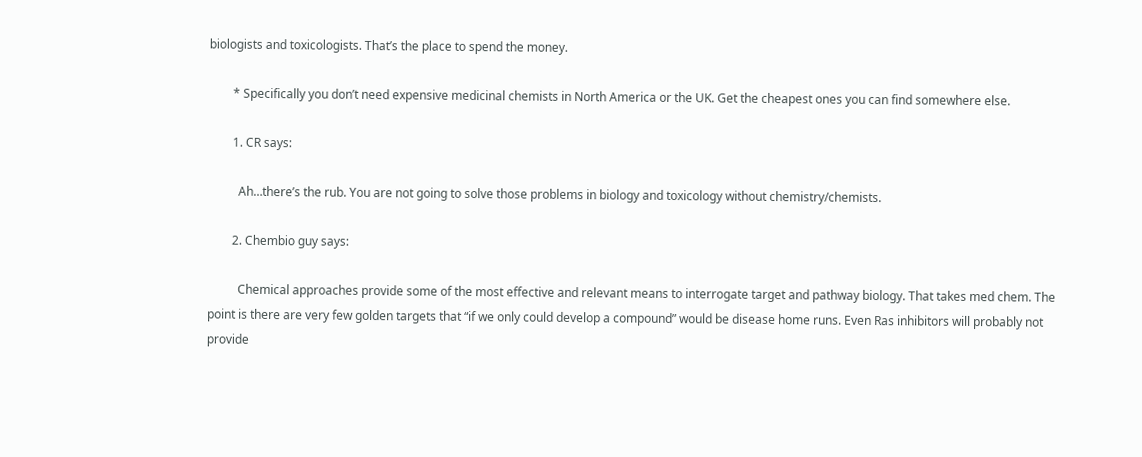biologists and toxicologists. That’s the place to spend the money.

        * Specifically you don’t need expensive medicinal chemists in North America or the UK. Get the cheapest ones you can find somewhere else.

        1. CR says:

          Ah…there’s the rub. You are not going to solve those problems in biology and toxicology without chemistry/chemists.

        2. Chembio guy says:

          Chemical approaches provide some of the most effective and relevant means to interrogate target and pathway biology. That takes med chem. The point is there are very few golden targets that “if we only could develop a compound” would be disease home runs. Even Ras inhibitors will probably not provide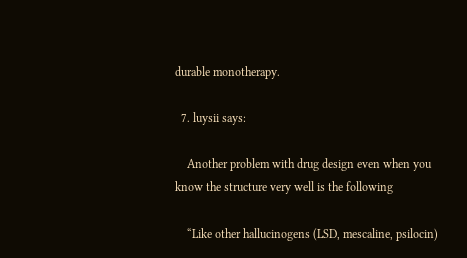durable monotherapy.

  7. luysii says:

    Another problem with drug design even when you know the structure very well is the following

    “Like other hallucinogens (LSD, mescaline, psilocin)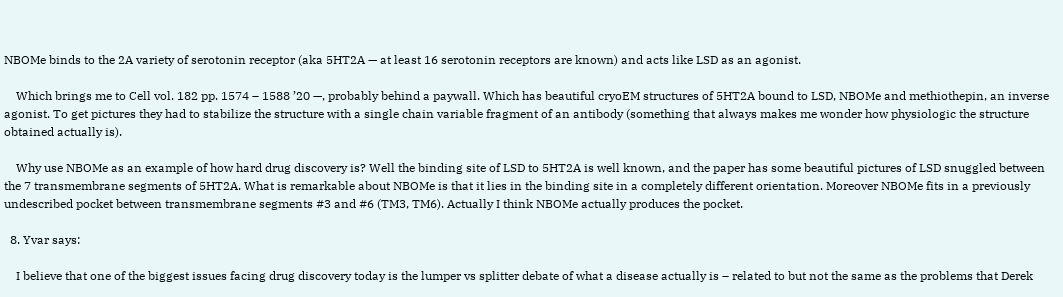NBOMe binds to the 2A variety of serotonin receptor (aka 5HT2A — at least 16 serotonin receptors are known) and acts like LSD as an agonist.

    Which brings me to Cell vol. 182 pp. 1574 – 1588 ’20 —, probably behind a paywall. Which has beautiful cryoEM structures of 5HT2A bound to LSD, NBOMe and methiothepin, an inverse agonist. To get pictures they had to stabilize the structure with a single chain variable fragment of an antibody (something that always makes me wonder how physiologic the structure obtained actually is).

    Why use NBOMe as an example of how hard drug discovery is? Well the binding site of LSD to 5HT2A is well known, and the paper has some beautiful pictures of LSD snuggled between the 7 transmembrane segments of 5HT2A. What is remarkable about NBOMe is that it lies in the binding site in a completely different orientation. Moreover NBOMe fits in a previously undescribed pocket between transmembrane segments #3 and #6 (TM3, TM6). Actually I think NBOMe actually produces the pocket.

  8. Yvar says:

    I believe that one of the biggest issues facing drug discovery today is the lumper vs splitter debate of what a disease actually is – related to but not the same as the problems that Derek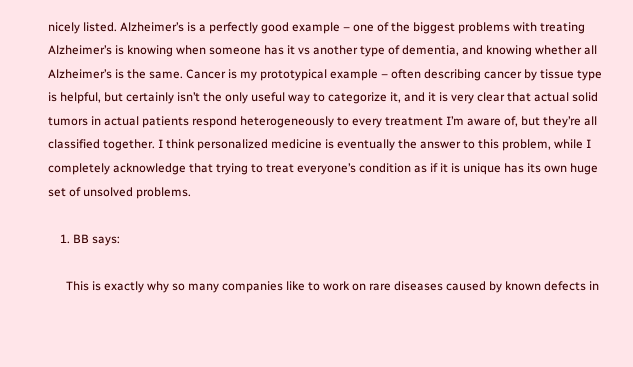nicely listed. Alzheimer’s is a perfectly good example – one of the biggest problems with treating Alzheimer’s is knowing when someone has it vs another type of dementia, and knowing whether all Alzheimer’s is the same. Cancer is my prototypical example – often describing cancer by tissue type is helpful, but certainly isn’t the only useful way to categorize it, and it is very clear that actual solid tumors in actual patients respond heterogeneously to every treatment I’m aware of, but they’re all classified together. I think personalized medicine is eventually the answer to this problem, while I completely acknowledge that trying to treat everyone’s condition as if it is unique has its own huge set of unsolved problems.

    1. BB says:

      This is exactly why so many companies like to work on rare diseases caused by known defects in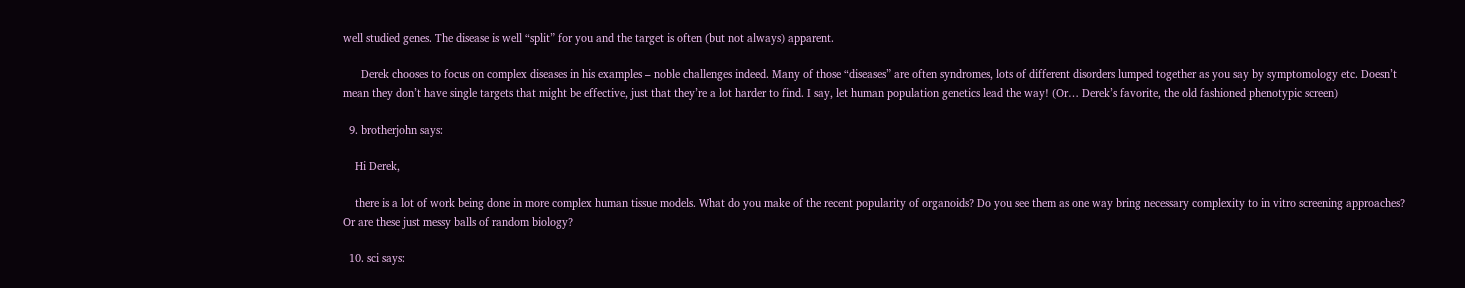well studied genes. The disease is well “split” for you and the target is often (but not always) apparent.

      Derek chooses to focus on complex diseases in his examples – noble challenges indeed. Many of those “diseases” are often syndromes, lots of different disorders lumped together as you say by symptomology etc. Doesn’t mean they don’t have single targets that might be effective, just that they’re a lot harder to find. I say, let human population genetics lead the way! (Or… Derek’s favorite, the old fashioned phenotypic screen)

  9. brotherjohn says:

    Hi Derek,

    there is a lot of work being done in more complex human tissue models. What do you make of the recent popularity of organoids? Do you see them as one way bring necessary complexity to in vitro screening approaches? Or are these just messy balls of random biology?

  10. sci says: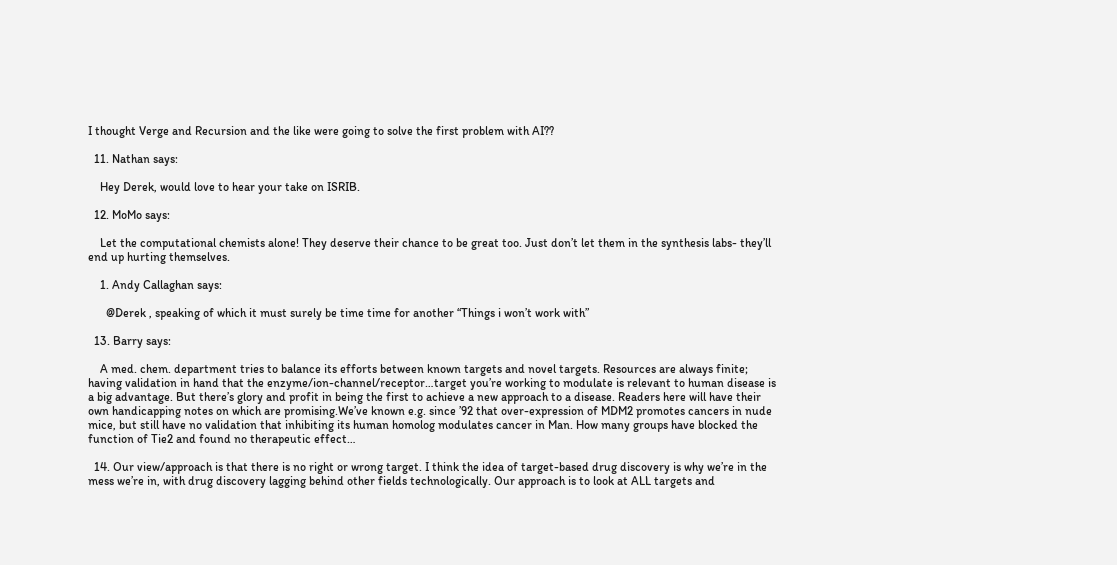I thought Verge and Recursion and the like were going to solve the first problem with AI??

  11. Nathan says:

    Hey Derek, would love to hear your take on ISRIB.

  12. MoMo says:

    Let the computational chemists alone! They deserve their chance to be great too. Just don’t let them in the synthesis labs- they’ll end up hurting themselves.

    1. Andy Callaghan says:

      @Derek , speaking of which it must surely be time time for another “Things i won’t work with”

  13. Barry says:

    A med. chem. department tries to balance its efforts between known targets and novel targets. Resources are always finite; having validation in hand that the enzyme/ion-channel/receptor…target you’re working to modulate is relevant to human disease is a big advantage. But there’s glory and profit in being the first to achieve a new approach to a disease. Readers here will have their own handicapping notes on which are promising.We’ve known e.g. since ’92 that over-expression of MDM2 promotes cancers in nude mice, but still have no validation that inhibiting its human homolog modulates cancer in Man. How many groups have blocked the function of Tie2 and found no therapeutic effect…

  14. Our view/approach is that there is no right or wrong target. I think the idea of target-based drug discovery is why we’re in the mess we’re in, with drug discovery lagging behind other fields technologically. Our approach is to look at ALL targets and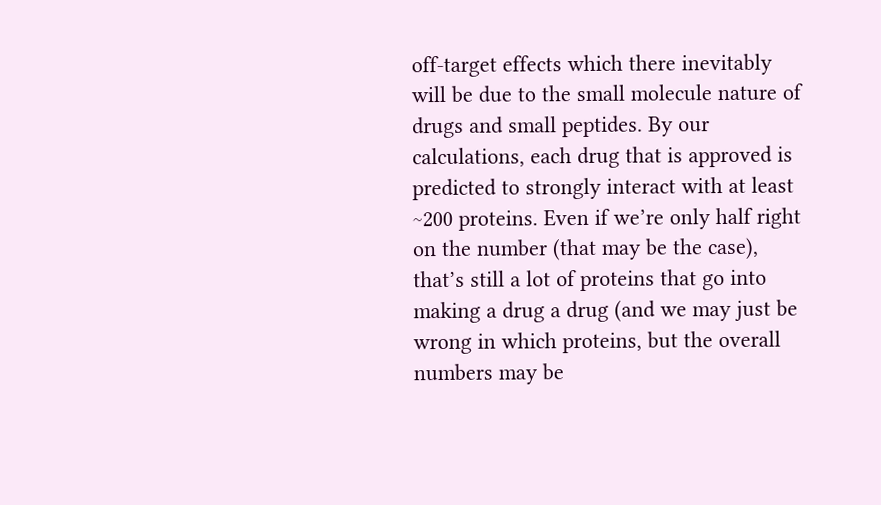off-target effects which there inevitably will be due to the small molecule nature of drugs and small peptides. By our calculations, each drug that is approved is predicted to strongly interact with at least ~200 proteins. Even if we’re only half right on the number (that may be the case), that’s still a lot of proteins that go into making a drug a drug (and we may just be wrong in which proteins, but the overall numbers may be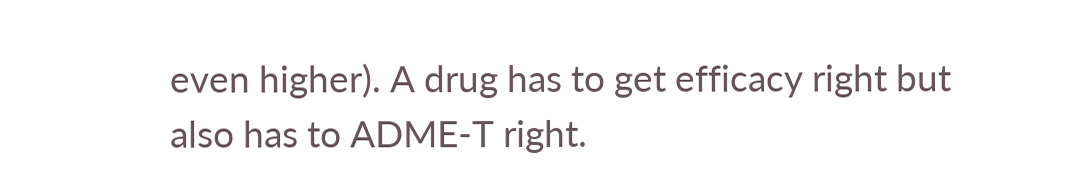even higher). A drug has to get efficacy right but also has to ADME-T right.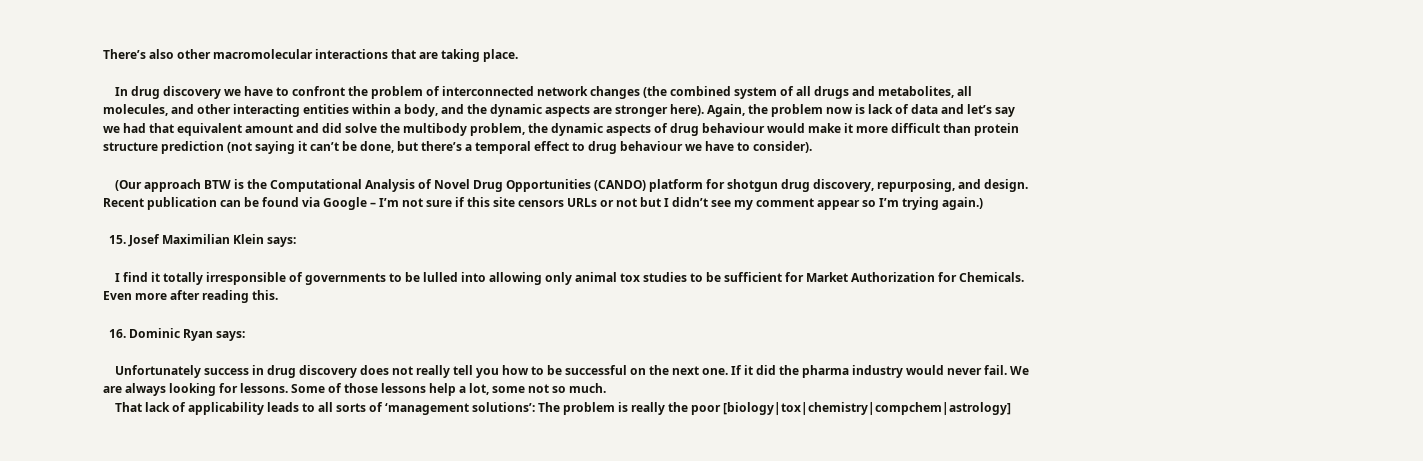There’s also other macromolecular interactions that are taking place.

    In drug discovery we have to confront the problem of interconnected network changes (the combined system of all drugs and metabolites, all molecules, and other interacting entities within a body, and the dynamic aspects are stronger here). Again, the problem now is lack of data and let’s say we had that equivalent amount and did solve the multibody problem, the dynamic aspects of drug behaviour would make it more difficult than protein structure prediction (not saying it can’t be done, but there’s a temporal effect to drug behaviour we have to consider).

    (Our approach BTW is the Computational Analysis of Novel Drug Opportunities (CANDO) platform for shotgun drug discovery, repurposing, and design. Recent publication can be found via Google – I’m not sure if this site censors URLs or not but I didn’t see my comment appear so I’m trying again.)

  15. Josef Maximilian Klein says:

    I find it totally irresponsible of governments to be lulled into allowing only animal tox studies to be sufficient for Market Authorization for Chemicals. Even more after reading this.

  16. Dominic Ryan says:

    Unfortunately success in drug discovery does not really tell you how to be successful on the next one. If it did the pharma industry would never fail. We are always looking for lessons. Some of those lessons help a lot, some not so much.
    That lack of applicability leads to all sorts of ‘management solutions’: The problem is really the poor [biology|tox|chemistry|compchem|astrology]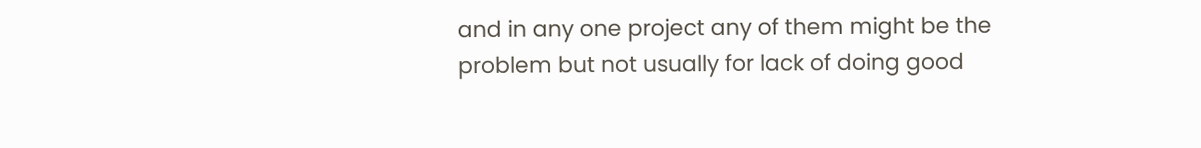and in any one project any of them might be the problem but not usually for lack of doing good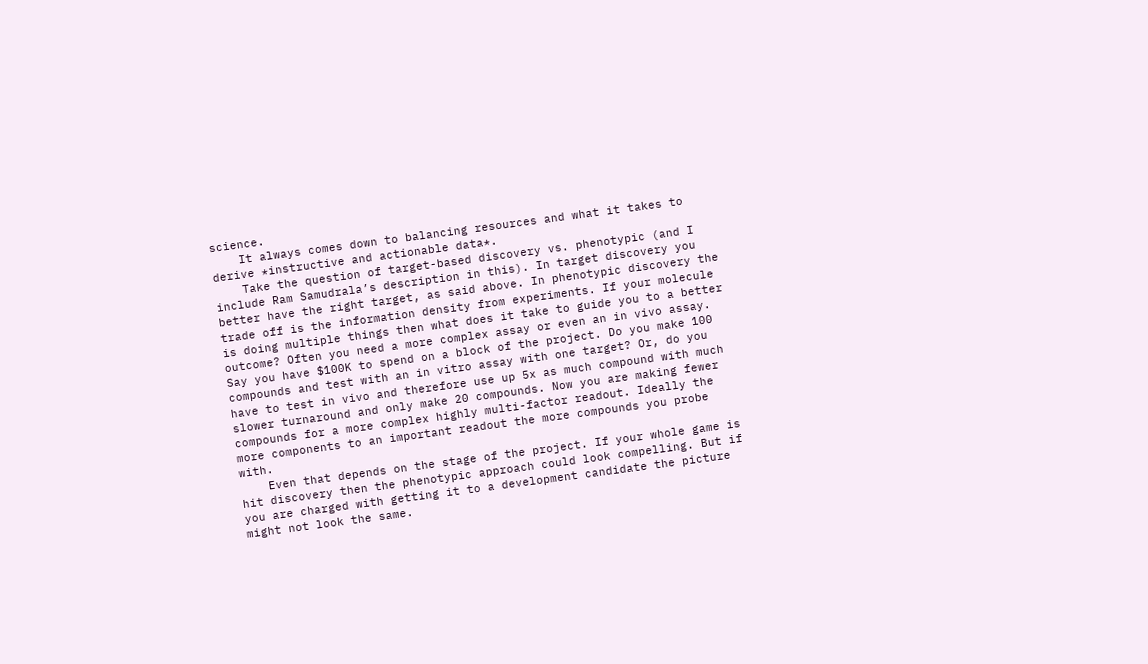science.
    It always comes down to balancing resources and what it takes to derive *instructive and actionable data*.
    Take the question of target-based discovery vs. phenotypic (and I include Ram Samudrala’s description in this). In target discovery you better have the right target, as said above. In phenotypic discovery the trade off is the information density from experiments. If your molecule is doing multiple things then what does it take to guide you to a better outcome? Often you need a more complex assay or even an in vivo assay. Say you have $100K to spend on a block of the project. Do you make 100 compounds and test with an in vitro assay with one target? Or, do you have to test in vivo and therefore use up 5x as much compound with much slower turnaround and only make 20 compounds. Now you are making fewer compounds for a more complex highly multi-factor readout. Ideally the more components to an important readout the more compounds you probe with.
    Even that depends on the stage of the project. If your whole game is hit discovery then the phenotypic approach could look compelling. But if you are charged with getting it to a development candidate the picture might not look the same.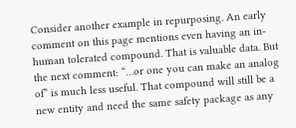Consider another example in repurposing. An early comment on this page mentions even having an in-human tolerated compound. That is valuable data. But the next comment: “…or one you can make an analog of” is much less useful. That compound will still be a new entity and need the same safety package as any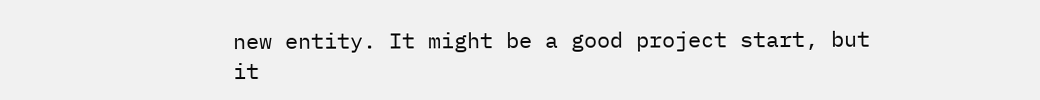new entity. It might be a good project start, but it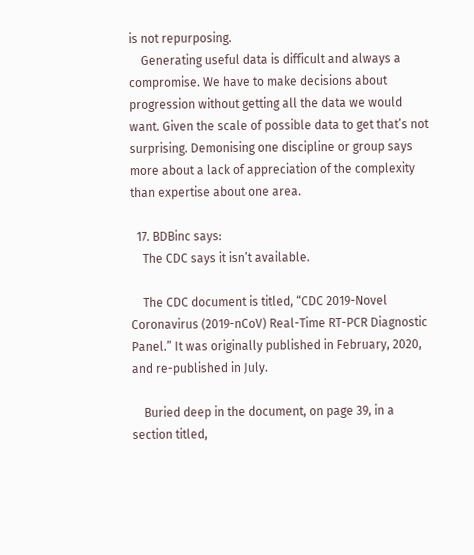is not repurposing.
    Generating useful data is difficult and always a compromise. We have to make decisions about progression without getting all the data we would want. Given the scale of possible data to get that’s not surprising. Demonising one discipline or group says more about a lack of appreciation of the complexity than expertise about one area.

  17. BDBinc says:
    The CDC says it isn’t available.

    The CDC document is titled, “CDC 2019-Novel Coronavirus (2019-nCoV) Real-Time RT-PCR Diagnostic Panel.” It was originally published in February, 2020, and re-published in July.

    Buried deep in the document, on page 39, in a section titled,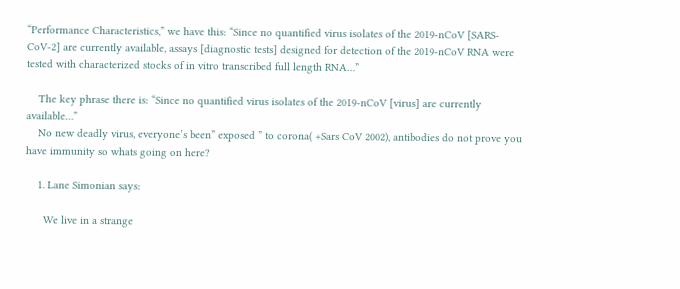“Performance Characteristics,” we have this: “Since no quantified virus isolates of the 2019-nCoV [SARS-CoV-2] are currently available, assays [diagnostic tests] designed for detection of the 2019-nCoV RNA were tested with characterized stocks of in vitro transcribed full length RNA…”

    The key phrase there is: “Since no quantified virus isolates of the 2019-nCoV [virus] are currently available…”
    No new deadly virus, everyone’s been” exposed ” to corona( +Sars CoV 2002), antibodies do not prove you have immunity so whats going on here?

    1. Lane Simonian says:

      We live in a strange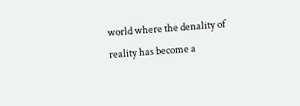world where the denality of reality has become a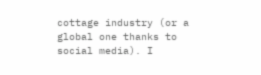cottage industry (or a global one thanks to social media). I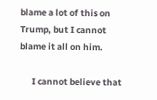blame a lot of this on Trump, but I cannot blame it all on him.

      I cannot believe that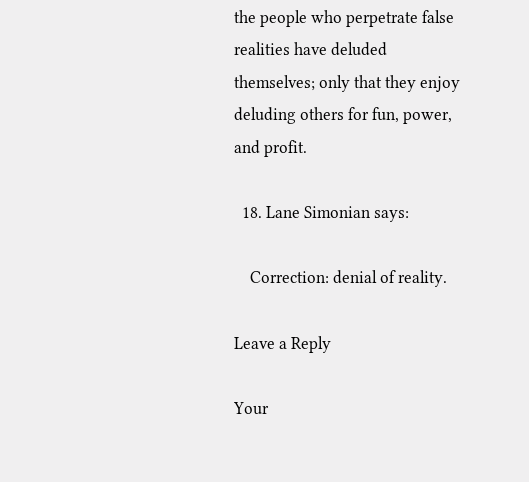the people who perpetrate false realities have deluded themselves; only that they enjoy deluding others for fun, power, and profit.

  18. Lane Simonian says:

    Correction: denial of reality.

Leave a Reply

Your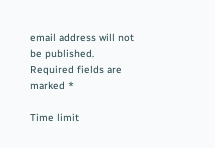email address will not be published. Required fields are marked *

Time limit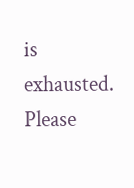is exhausted. Please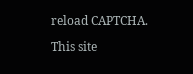reload CAPTCHA.

This site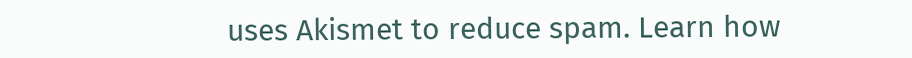uses Akismet to reduce spam. Learn how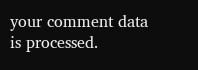your comment data is processed.